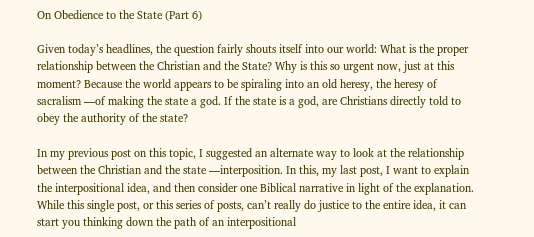On Obedience to the State (Part 6)

Given today’s headlines, the question fairly shouts itself into our world: What is the proper relationship between the Christian and the State? Why is this so urgent now, just at this moment? Because the world appears to be spiraling into an old heresy, the heresy of sacralism —of making the state a god. If the state is a god, are Christians directly told to obey the authority of the state?

In my previous post on this topic, I suggested an alternate way to look at the relationship between the Christian and the state —interposition. In this, my last post, I want to explain the interpositional idea, and then consider one Biblical narrative in light of the explanation. While this single post, or this series of posts, can’t really do justice to the entire idea, it can start you thinking down the path of an interpositional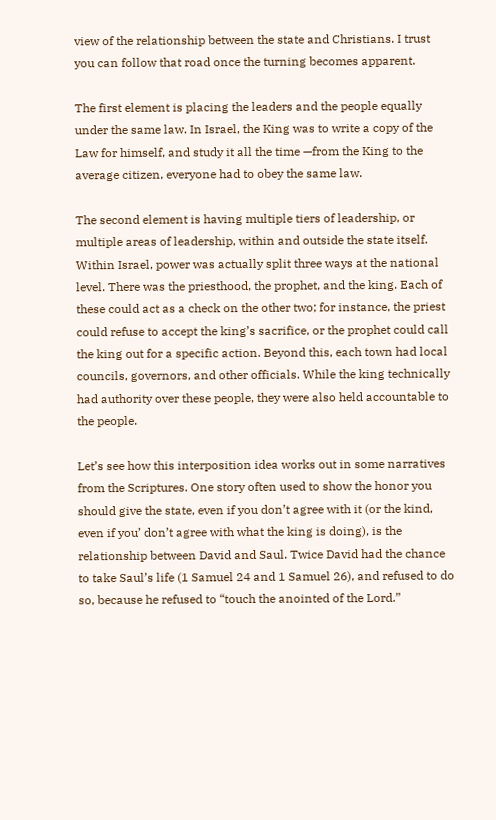view of the relationship between the state and Christians. I trust you can follow that road once the turning becomes apparent.

The first element is placing the leaders and the people equally under the same law. In Israel, the King was to write a copy of the Law for himself, and study it all the time —from the King to the average citizen, everyone had to obey the same law.

The second element is having multiple tiers of leadership, or multiple areas of leadership, within and outside the state itself. Within Israel, power was actually split three ways at the national level. There was the priesthood, the prophet, and the king. Each of these could act as a check on the other two; for instance, the priest could refuse to accept the king’s sacrifice, or the prophet could call the king out for a specific action. Beyond this, each town had local councils, governors, and other officials. While the king technically had authority over these people, they were also held accountable to the people.

Let’s see how this interposition idea works out in some narratives from the Scriptures. One story often used to show the honor you should give the state, even if you don’t agree with it (or the kind, even if you’ don’t agree with what the king is doing), is the relationship between David and Saul. Twice David had the chance to take Saul’s life (1 Samuel 24 and 1 Samuel 26), and refused to do so, because he refused to “touch the anointed of the Lord.”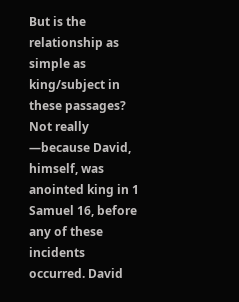But is the relationship as simple as king/subject in these passages? Not really —because David, himself, was anointed king in 1 Samuel 16, before any of these incidents occurred. David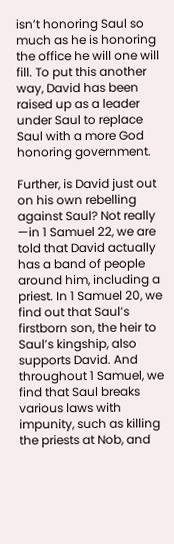isn’t honoring Saul so much as he is honoring the office he will one will fill. To put this another way, David has been raised up as a leader under Saul to replace Saul with a more God honoring government.

Further, is David just out on his own rebelling against Saul? Not really —in 1 Samuel 22, we are told that David actually has a band of people around him, including a priest. In 1 Samuel 20, we find out that Saul’s firstborn son, the heir to Saul’s kingship, also supports David. And throughout 1 Samuel, we find that Saul breaks various laws with impunity, such as killing the priests at Nob, and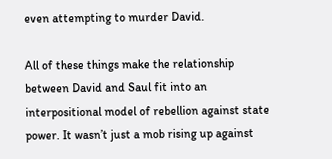even attempting to murder David.

All of these things make the relationship between David and Saul fit into an interpositional model of rebellion against state power. It wasn’t just a mob rising up against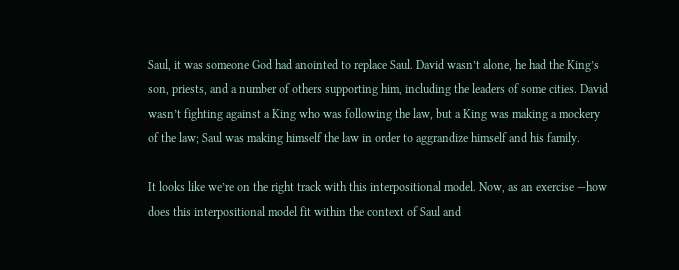Saul, it was someone God had anointed to replace Saul. David wasn’t alone, he had the King’s son, priests, and a number of others supporting him, including the leaders of some cities. David wasn’t fighting against a King who was following the law, but a King was making a mockery of the law; Saul was making himself the law in order to aggrandize himself and his family.

It looks like we’re on the right track with this interpositional model. Now, as an exercise —how does this interpositional model fit within the context of Saul and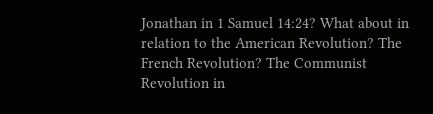Jonathan in 1 Samuel 14:24? What about in relation to the American Revolution? The French Revolution? The Communist Revolution in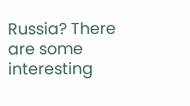Russia? There are some interesting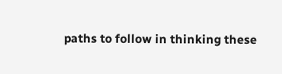paths to follow in thinking these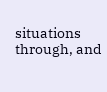situations through, and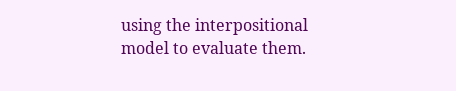using the interpositional model to evaluate them.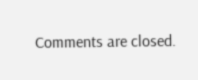Comments are closed.